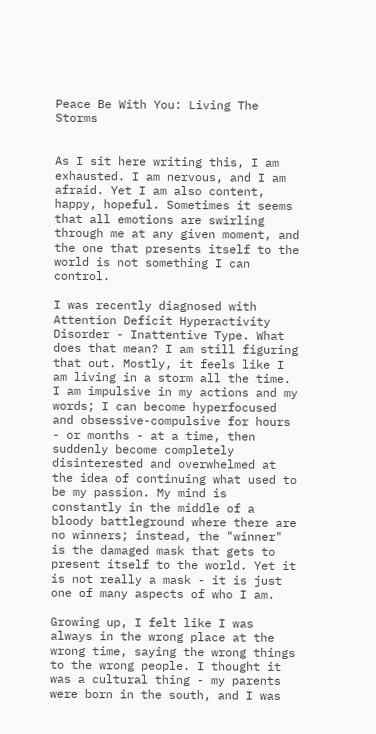Peace Be With You: Living The Storms


As I sit here writing this, I am exhausted. I am nervous, and I am afraid. Yet I am also content, happy, hopeful. Sometimes it seems that all emotions are swirling through me at any given moment, and the one that presents itself to the world is not something I can control.

I was recently diagnosed with Attention Deficit Hyperactivity Disorder - Inattentive Type. What does that mean? I am still figuring that out. Mostly, it feels like I am living in a storm all the time. I am impulsive in my actions and my words; I can become hyperfocused and obsessive-compulsive for hours - or months - at a time, then suddenly become completely disinterested and overwhelmed at the idea of continuing what used to be my passion. My mind is constantly in the middle of a bloody battleground where there are no winners; instead, the "winner" is the damaged mask that gets to present itself to the world. Yet it is not really a mask - it is just one of many aspects of who I am.

Growing up, I felt like I was always in the wrong place at the wrong time, saying the wrong things to the wrong people. I thought it was a cultural thing - my parents were born in the south, and I was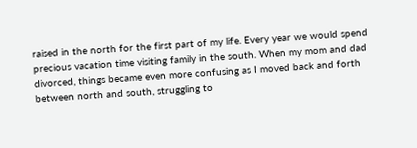raised in the north for the first part of my life. Every year we would spend precious vacation time visiting family in the south. When my mom and dad divorced, things became even more confusing as I moved back and forth between north and south, struggling to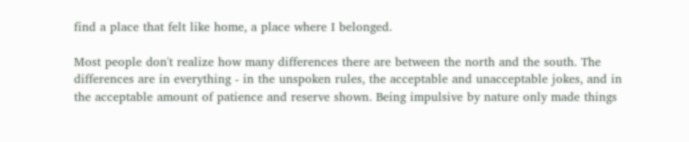find a place that felt like home, a place where I belonged.

Most people don't realize how many differences there are between the north and the south. The differences are in everything - in the unspoken rules, the acceptable and unacceptable jokes, and in the acceptable amount of patience and reserve shown. Being impulsive by nature only made things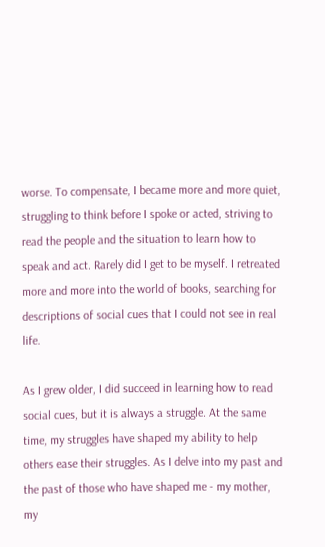worse. To compensate, I became more and more quiet, struggling to think before I spoke or acted, striving to read the people and the situation to learn how to speak and act. Rarely did I get to be myself. I retreated more and more into the world of books, searching for descriptions of social cues that I could not see in real life.

As I grew older, I did succeed in learning how to read social cues, but it is always a struggle. At the same time, my struggles have shaped my ability to help others ease their struggles. As I delve into my past and the past of those who have shaped me - my mother, my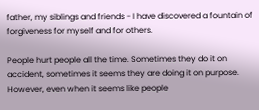father, my siblings and friends - I have discovered a fountain of forgiveness for myself and for others.

People hurt people all the time. Sometimes they do it on accident, sometimes it seems they are doing it on purpose. However, even when it seems like people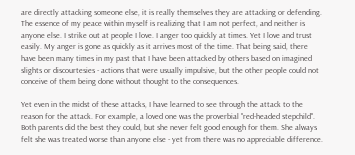are directly attacking someone else, it is really themselves they are attacking or defending. The essence of my peace within myself is realizing that I am not perfect, and neither is anyone else. I strike out at people I love. I anger too quickly at times. Yet I love and trust easily. My anger is gone as quickly as it arrives most of the time. That being said, there have been many times in my past that I have been attacked by others based on imagined slights or discourtesies - actions that were usually impulsive, but the other people could not conceive of them being done without thought to the consequences.

Yet even in the midst of these attacks, I have learned to see through the attack to the reason for the attack. For example, a loved one was the proverbial "red-headed stepchild". Both parents did the best they could, but she never felt good enough for them. She always felt she was treated worse than anyone else - yet from there was no appreciable difference.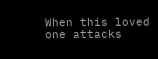When this loved one attacks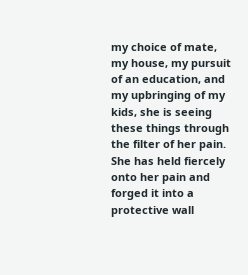my choice of mate, my house, my pursuit of an education, and my upbringing of my kids, she is seeing these things through the filter of her pain. She has held fiercely onto her pain and forged it into a protective wall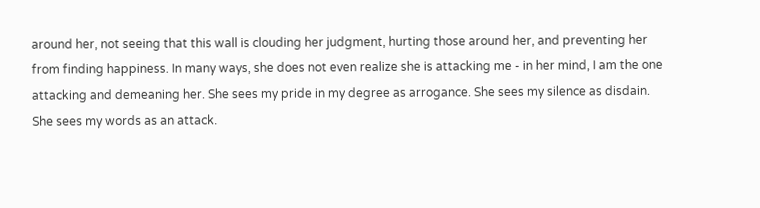around her, not seeing that this wall is clouding her judgment, hurting those around her, and preventing her from finding happiness. In many ways, she does not even realize she is attacking me - in her mind, I am the one attacking and demeaning her. She sees my pride in my degree as arrogance. She sees my silence as disdain. She sees my words as an attack.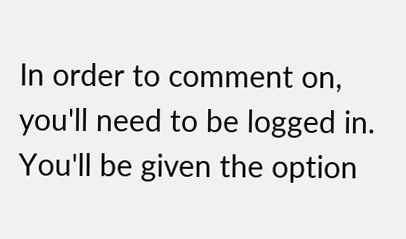In order to comment on, you'll need to be logged in. You'll be given the option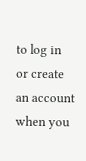to log in or create an account when you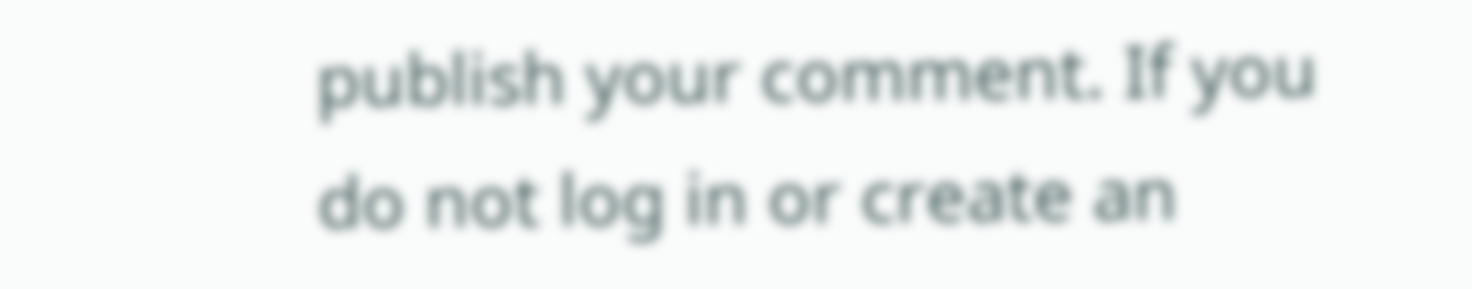publish your comment. If you do not log in or create an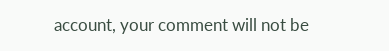account, your comment will not be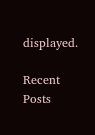displayed.

Recent Posts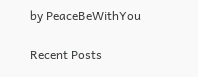by PeaceBeWithYou

Recent Posts